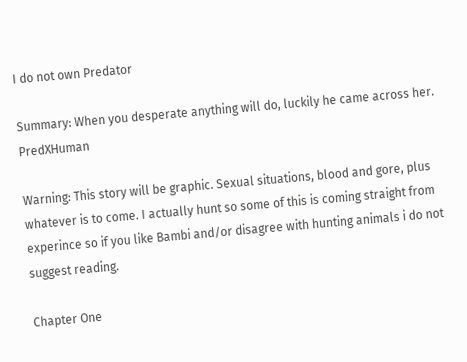I do not own Predator

Summary: When you desperate anything will do, luckily he came across her. PredXHuman

Warning: This story will be graphic. Sexual situations, blood and gore, plus whatever is to come. I actually hunt so some of this is coming straight from experince so if you like Bambi and/or disagree with hunting animals i do not suggest reading.

Chapter One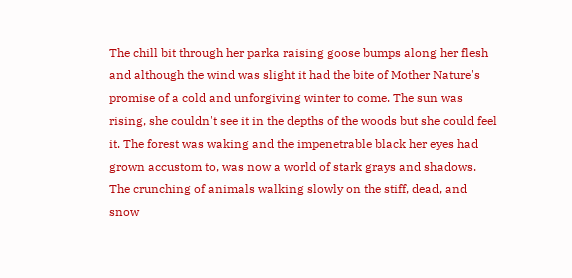The chill bit through her parka raising goose bumps along her flesh and although the wind was slight it had the bite of Mother Nature's promise of a cold and unforgiving winter to come. The sun was rising, she couldn't see it in the depths of the woods but she could feel it. The forest was waking and the impenetrable black her eyes had grown accustom to, was now a world of stark grays and shadows. The crunching of animals walking slowly on the stiff, dead, and snow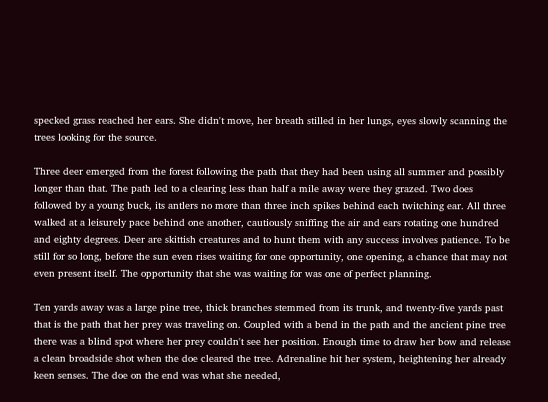specked grass reached her ears. She didn't move, her breath stilled in her lungs, eyes slowly scanning the trees looking for the source.

Three deer emerged from the forest following the path that they had been using all summer and possibly longer than that. The path led to a clearing less than half a mile away were they grazed. Two does followed by a young buck, its antlers no more than three inch spikes behind each twitching ear. All three walked at a leisurely pace behind one another, cautiously sniffing the air and ears rotating one hundred and eighty degrees. Deer are skittish creatures and to hunt them with any success involves patience. To be still for so long, before the sun even rises waiting for one opportunity, one opening, a chance that may not even present itself. The opportunity that she was waiting for was one of perfect planning.

Ten yards away was a large pine tree, thick branches stemmed from its trunk, and twenty-five yards past that is the path that her prey was traveling on. Coupled with a bend in the path and the ancient pine tree there was a blind spot where her prey couldn't see her position. Enough time to draw her bow and release a clean broadside shot when the doe cleared the tree. Adrenaline hit her system, heightening her already keen senses. The doe on the end was what she needed,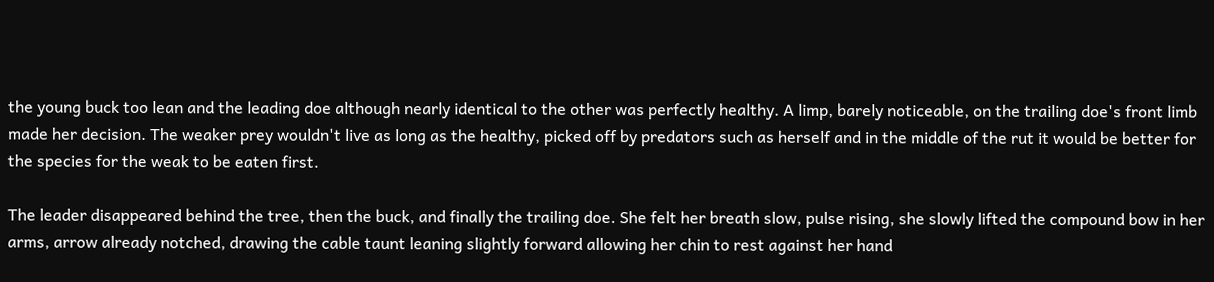the young buck too lean and the leading doe although nearly identical to the other was perfectly healthy. A limp, barely noticeable, on the trailing doe's front limb made her decision. The weaker prey wouldn't live as long as the healthy, picked off by predators such as herself and in the middle of the rut it would be better for the species for the weak to be eaten first.

The leader disappeared behind the tree, then the buck, and finally the trailing doe. She felt her breath slow, pulse rising, she slowly lifted the compound bow in her arms, arrow already notched, drawing the cable taunt leaning slightly forward allowing her chin to rest against her hand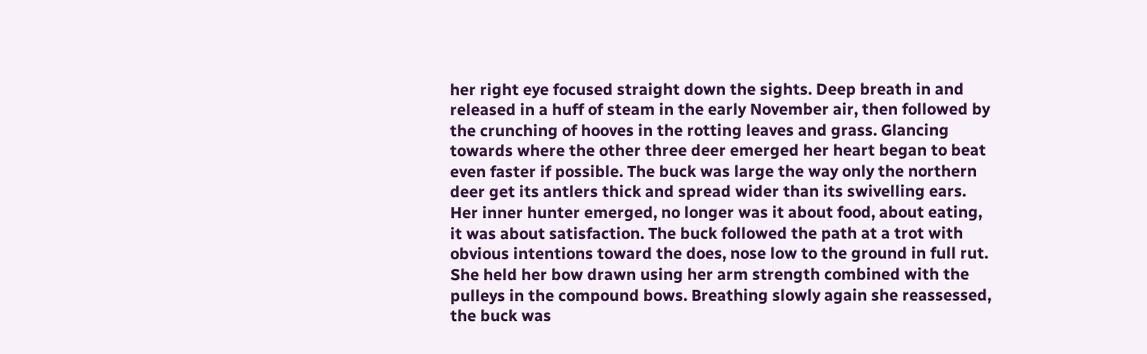her right eye focused straight down the sights. Deep breath in and released in a huff of steam in the early November air, then followed by the crunching of hooves in the rotting leaves and grass. Glancing towards where the other three deer emerged her heart began to beat even faster if possible. The buck was large the way only the northern deer get its antlers thick and spread wider than its swivelling ears. Her inner hunter emerged, no longer was it about food, about eating, it was about satisfaction. The buck followed the path at a trot with obvious intentions toward the does, nose low to the ground in full rut. She held her bow drawn using her arm strength combined with the pulleys in the compound bows. Breathing slowly again she reassessed, the buck was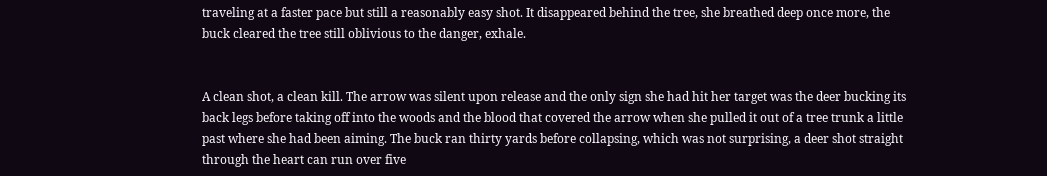traveling at a faster pace but still a reasonably easy shot. It disappeared behind the tree, she breathed deep once more, the buck cleared the tree still oblivious to the danger, exhale.


A clean shot, a clean kill. The arrow was silent upon release and the only sign she had hit her target was the deer bucking its back legs before taking off into the woods and the blood that covered the arrow when she pulled it out of a tree trunk a little past where she had been aiming. The buck ran thirty yards before collapsing, which was not surprising, a deer shot straight through the heart can run over five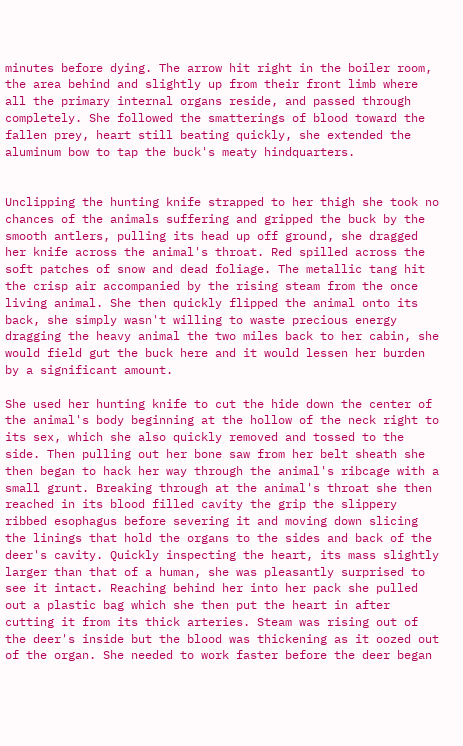minutes before dying. The arrow hit right in the boiler room, the area behind and slightly up from their front limb where all the primary internal organs reside, and passed through completely. She followed the smatterings of blood toward the fallen prey, heart still beating quickly, she extended the aluminum bow to tap the buck's meaty hindquarters.


Unclipping the hunting knife strapped to her thigh she took no chances of the animals suffering and gripped the buck by the smooth antlers, pulling its head up off ground, she dragged her knife across the animal's throat. Red spilled across the soft patches of snow and dead foliage. The metallic tang hit the crisp air accompanied by the rising steam from the once living animal. She then quickly flipped the animal onto its back, she simply wasn't willing to waste precious energy dragging the heavy animal the two miles back to her cabin, she would field gut the buck here and it would lessen her burden by a significant amount.

She used her hunting knife to cut the hide down the center of the animal's body beginning at the hollow of the neck right to its sex, which she also quickly removed and tossed to the side. Then pulling out her bone saw from her belt sheath she then began to hack her way through the animal's ribcage with a small grunt. Breaking through at the animal's throat she then reached in its blood filled cavity the grip the slippery ribbed esophagus before severing it and moving down slicing the linings that hold the organs to the sides and back of the deer's cavity. Quickly inspecting the heart, its mass slightly larger than that of a human, she was pleasantly surprised to see it intact. Reaching behind her into her pack she pulled out a plastic bag which she then put the heart in after cutting it from its thick arteries. Steam was rising out of the deer's inside but the blood was thickening as it oozed out of the organ. She needed to work faster before the deer began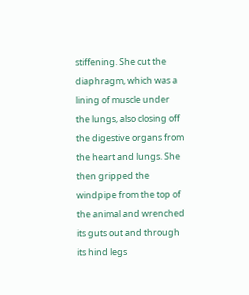stiffening. She cut the diaphragm, which was a lining of muscle under the lungs, also closing off the digestive organs from the heart and lungs. She then gripped the windpipe from the top of the animal and wrenched its guts out and through its hind legs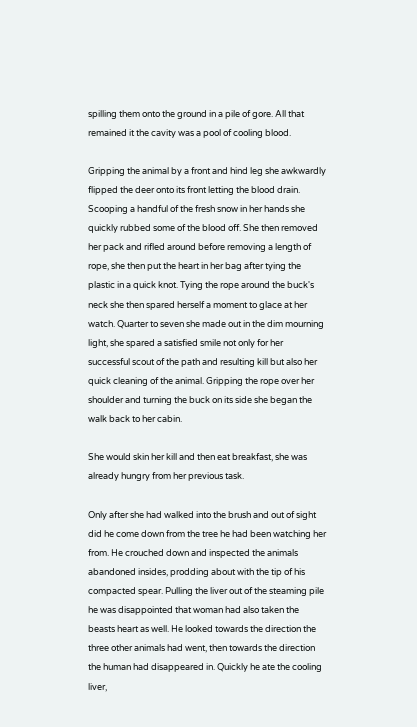spilling them onto the ground in a pile of gore. All that remained it the cavity was a pool of cooling blood.

Gripping the animal by a front and hind leg she awkwardly flipped the deer onto its front letting the blood drain. Scooping a handful of the fresh snow in her hands she quickly rubbed some of the blood off. She then removed her pack and rifled around before removing a length of rope, she then put the heart in her bag after tying the plastic in a quick knot. Tying the rope around the buck's neck she then spared herself a moment to glace at her watch. Quarter to seven she made out in the dim mourning light, she spared a satisfied smile not only for her successful scout of the path and resulting kill but also her quick cleaning of the animal. Gripping the rope over her shoulder and turning the buck on its side she began the walk back to her cabin.

She would skin her kill and then eat breakfast, she was already hungry from her previous task.

Only after she had walked into the brush and out of sight did he come down from the tree he had been watching her from. He crouched down and inspected the animals abandoned insides, prodding about with the tip of his compacted spear. Pulling the liver out of the steaming pile he was disappointed that woman had also taken the beasts heart as well. He looked towards the direction the three other animals had went, then towards the direction the human had disappeared in. Quickly he ate the cooling liver,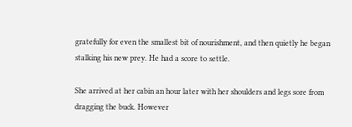gratefully for even the smallest bit of nourishment, and then quietly he began stalking his new prey. He had a score to settle.

She arrived at her cabin an hour later with her shoulders and legs sore from dragging the buck. However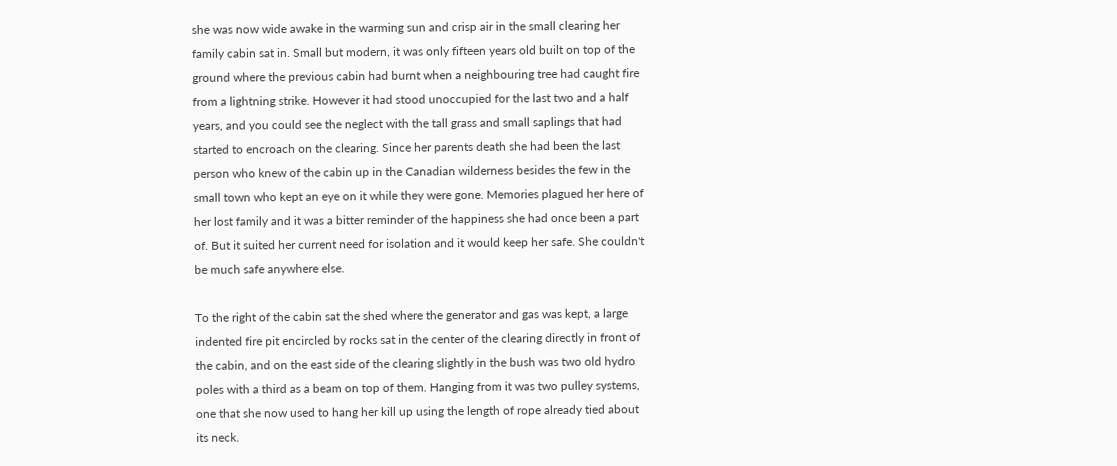she was now wide awake in the warming sun and crisp air in the small clearing her family cabin sat in. Small but modern, it was only fifteen years old built on top of the ground where the previous cabin had burnt when a neighbouring tree had caught fire from a lightning strike. However it had stood unoccupied for the last two and a half years, and you could see the neglect with the tall grass and small saplings that had started to encroach on the clearing. Since her parents death she had been the last person who knew of the cabin up in the Canadian wilderness besides the few in the small town who kept an eye on it while they were gone. Memories plagued her here of her lost family and it was a bitter reminder of the happiness she had once been a part of. But it suited her current need for isolation and it would keep her safe. She couldn't be much safe anywhere else.

To the right of the cabin sat the shed where the generator and gas was kept, a large indented fire pit encircled by rocks sat in the center of the clearing directly in front of the cabin, and on the east side of the clearing slightly in the bush was two old hydro poles with a third as a beam on top of them. Hanging from it was two pulley systems, one that she now used to hang her kill up using the length of rope already tied about its neck.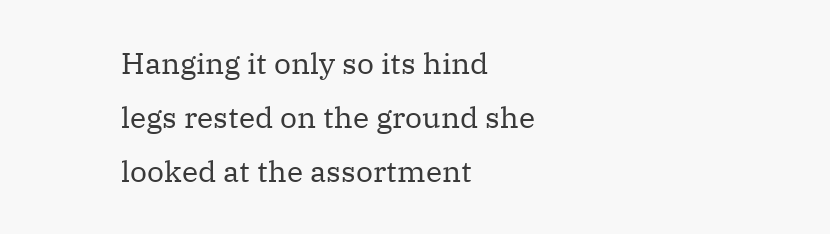Hanging it only so its hind legs rested on the ground she looked at the assortment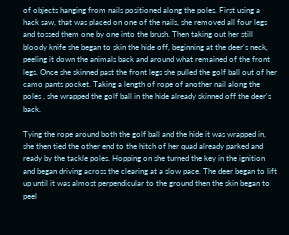of objects hanging from nails positioned along the poles. First using a hack saw, that was placed on one of the nails, she removed all four legs and tossed them one by one into the brush. Then taking out her still bloody knife she began to skin the hide off, beginning at the deer's neck, peeling it down the animals back and around what remained of the front legs. Once she skinned past the front legs she pulled the golf ball out of her camo pants pocket. Taking a length of rope of another nail along the poles , she wrapped the golf ball in the hide already skinned off the deer's back.

Tying the rope around both the golf ball and the hide it was wrapped in, she then tied the other end to the hitch of her quad already parked and ready by the tackle poles. Hopping on she turned the key in the ignition and began driving across the clearing at a slow pace. The deer began to lift up until it was almost perpendicular to the ground then the skin began to peel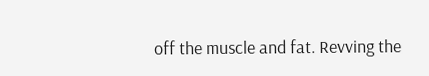off the muscle and fat. Revving the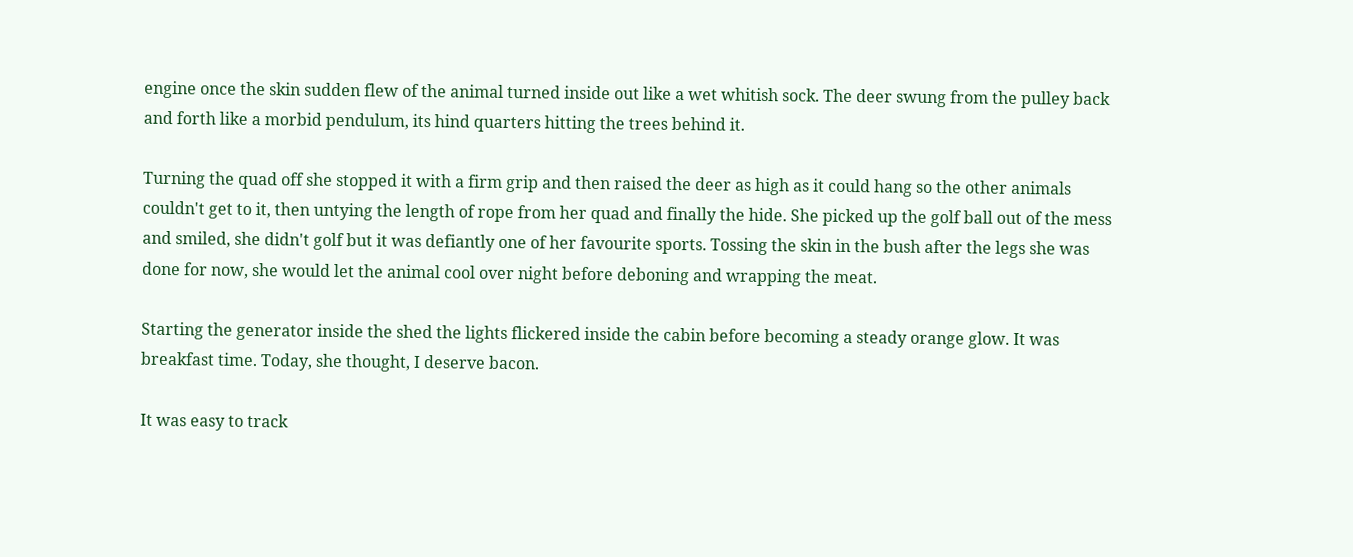engine once the skin sudden flew of the animal turned inside out like a wet whitish sock. The deer swung from the pulley back and forth like a morbid pendulum, its hind quarters hitting the trees behind it.

Turning the quad off she stopped it with a firm grip and then raised the deer as high as it could hang so the other animals couldn't get to it, then untying the length of rope from her quad and finally the hide. She picked up the golf ball out of the mess and smiled, she didn't golf but it was defiantly one of her favourite sports. Tossing the skin in the bush after the legs she was done for now, she would let the animal cool over night before deboning and wrapping the meat.

Starting the generator inside the shed the lights flickered inside the cabin before becoming a steady orange glow. It was breakfast time. Today, she thought, I deserve bacon.

It was easy to track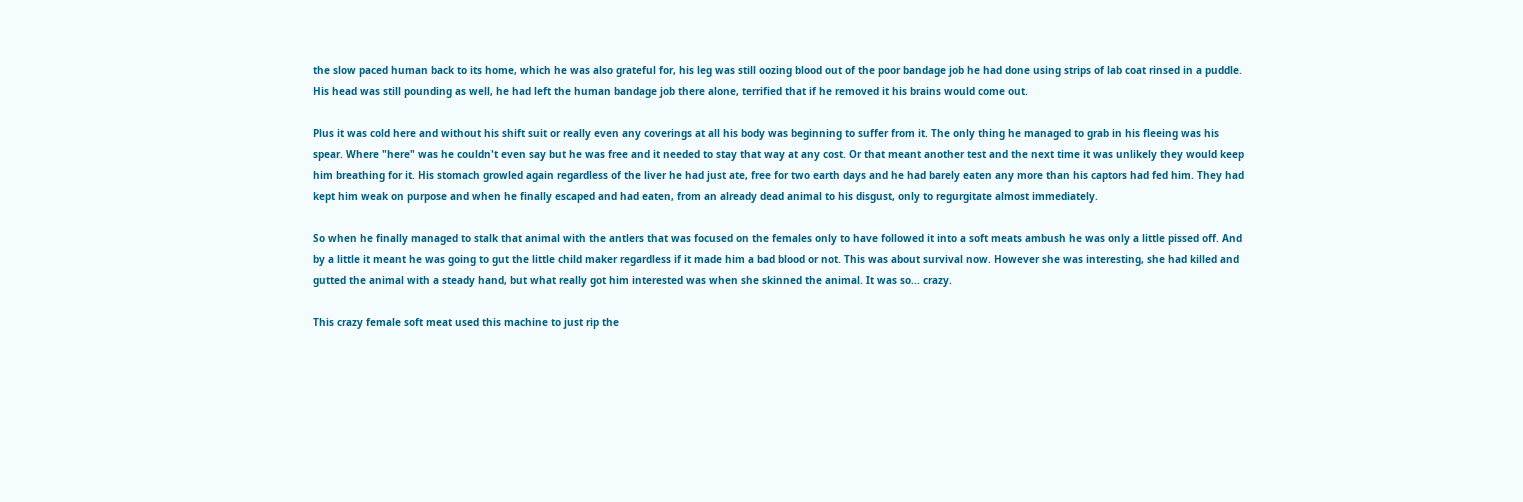the slow paced human back to its home, which he was also grateful for, his leg was still oozing blood out of the poor bandage job he had done using strips of lab coat rinsed in a puddle. His head was still pounding as well, he had left the human bandage job there alone, terrified that if he removed it his brains would come out.

Plus it was cold here and without his shift suit or really even any coverings at all his body was beginning to suffer from it. The only thing he managed to grab in his fleeing was his spear. Where "here" was he couldn't even say but he was free and it needed to stay that way at any cost. Or that meant another test and the next time it was unlikely they would keep him breathing for it. His stomach growled again regardless of the liver he had just ate, free for two earth days and he had barely eaten any more than his captors had fed him. They had kept him weak on purpose and when he finally escaped and had eaten, from an already dead animal to his disgust, only to regurgitate almost immediately.

So when he finally managed to stalk that animal with the antlers that was focused on the females only to have followed it into a soft meats ambush he was only a little pissed off. And by a little it meant he was going to gut the little child maker regardless if it made him a bad blood or not. This was about survival now. However she was interesting, she had killed and gutted the animal with a steady hand, but what really got him interested was when she skinned the animal. It was so... crazy.

This crazy female soft meat used this machine to just rip the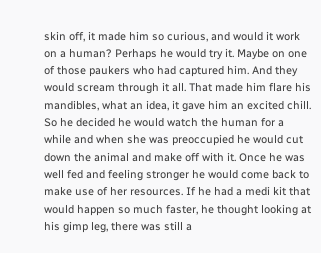skin off, it made him so curious, and would it work on a human? Perhaps he would try it. Maybe on one of those paukers who had captured him. And they would scream through it all. That made him flare his mandibles, what an idea, it gave him an excited chill. So he decided he would watch the human for a while and when she was preoccupied he would cut down the animal and make off with it. Once he was well fed and feeling stronger he would come back to make use of her resources. If he had a medi kit that would happen so much faster, he thought looking at his gimp leg, there was still a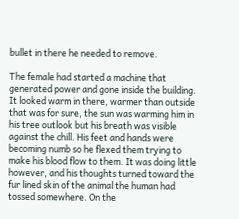bullet in there he needed to remove.

The female had started a machine that generated power and gone inside the building. It looked warm in there, warmer than outside that was for sure, the sun was warming him in his tree outlook but his breath was visible against the chill. His feet and hands were becoming numb so he flexed them trying to make his blood flow to them. It was doing little however, and his thoughts turned toward the fur lined skin of the animal the human had tossed somewhere. On the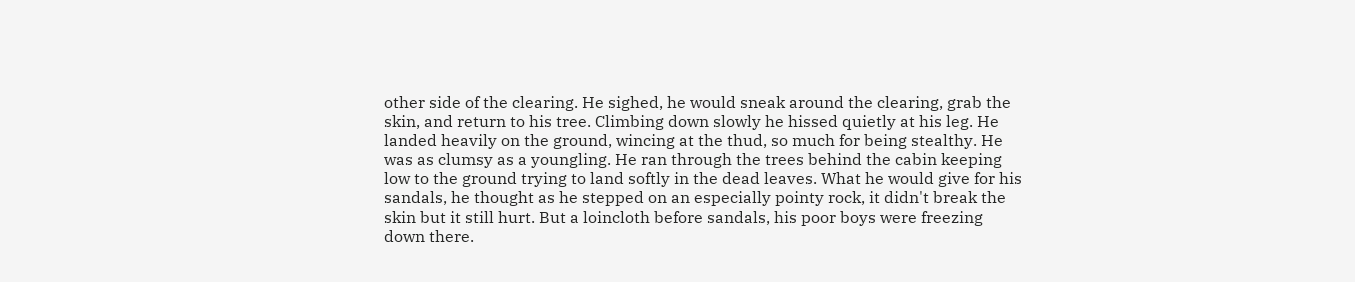other side of the clearing. He sighed, he would sneak around the clearing, grab the skin, and return to his tree. Climbing down slowly he hissed quietly at his leg. He landed heavily on the ground, wincing at the thud, so much for being stealthy. He was as clumsy as a youngling. He ran through the trees behind the cabin keeping low to the ground trying to land softly in the dead leaves. What he would give for his sandals, he thought as he stepped on an especially pointy rock, it didn't break the skin but it still hurt. But a loincloth before sandals, his poor boys were freezing down there.